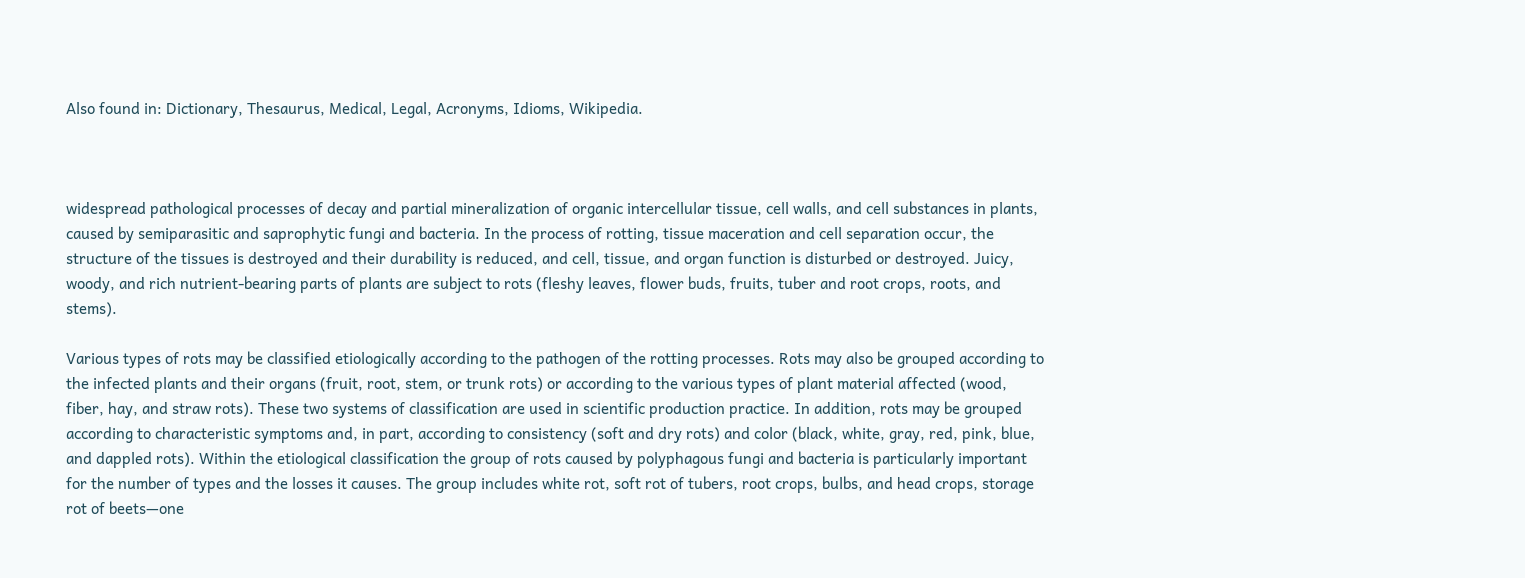Also found in: Dictionary, Thesaurus, Medical, Legal, Acronyms, Idioms, Wikipedia.



widespread pathological processes of decay and partial mineralization of organic intercellular tissue, cell walls, and cell substances in plants, caused by semiparasitic and saprophytic fungi and bacteria. In the process of rotting, tissue maceration and cell separation occur, the structure of the tissues is destroyed and their durability is reduced, and cell, tissue, and organ function is disturbed or destroyed. Juicy, woody, and rich nutrient-bearing parts of plants are subject to rots (fleshy leaves, flower buds, fruits, tuber and root crops, roots, and stems).

Various types of rots may be classified etiologically according to the pathogen of the rotting processes. Rots may also be grouped according to the infected plants and their organs (fruit, root, stem, or trunk rots) or according to the various types of plant material affected (wood, fiber, hay, and straw rots). These two systems of classification are used in scientific production practice. In addition, rots may be grouped according to characteristic symptoms and, in part, according to consistency (soft and dry rots) and color (black, white, gray, red, pink, blue, and dappled rots). Within the etiological classification the group of rots caused by polyphagous fungi and bacteria is particularly important for the number of types and the losses it causes. The group includes white rot, soft rot of tubers, root crops, bulbs, and head crops, storage rot of beets—one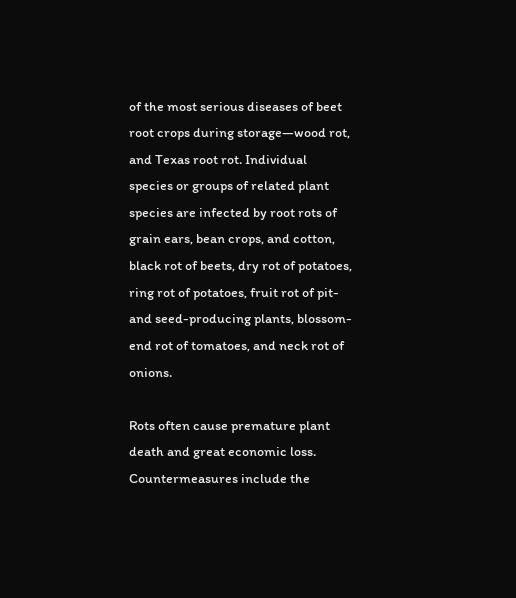of the most serious diseases of beet root crops during storage—wood rot, and Texas root rot. Individual species or groups of related plant species are infected by root rots of grain ears, bean crops, and cotton, black rot of beets, dry rot of potatoes, ring rot of potatoes, fruit rot of pit- and seed-producing plants, blossom-end rot of tomatoes, and neck rot of onions.

Rots often cause premature plant death and great economic loss. Countermeasures include the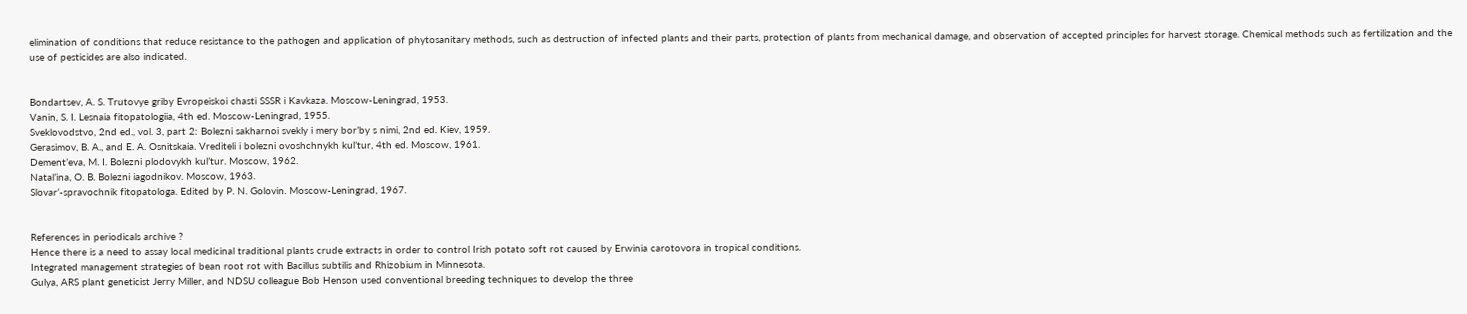elimination of conditions that reduce resistance to the pathogen and application of phytosanitary methods, such as destruction of infected plants and their parts, protection of plants from mechanical damage, and observation of accepted principles for harvest storage. Chemical methods such as fertilization and the use of pesticides are also indicated.


Bondartsev, A. S. Trutovye griby Evropeiskoi chasti SSSR i Kavkaza. Moscow-Leningrad, 1953.
Vanin, S. I. Lesnaia fitopatologiia, 4th ed. Moscow-Leningrad, 1955.
Sveklovodstvo, 2nd ed., vol. 3, part 2: Bolezni sakharnoi svekly i mery bor’by s nimi, 2nd ed. Kiev, 1959.
Gerasimov, B. A., and E. A. Osnitskaia. Vrediteli i bolezni ovoshchnykh kul’tur, 4th ed. Moscow, 1961.
Dement’eva, M. I. Bolezni plodovykh kul’tur. Moscow, 1962.
Natal’ina, O. B. Bolezni iagodnikov. Moscow, 1963.
Slovar’-spravochnik fitopatologa. Edited by P. N. Golovin. Moscow-Leningrad, 1967.


References in periodicals archive ?
Hence there is a need to assay local medicinal traditional plants crude extracts in order to control Irish potato soft rot caused by Erwinia carotovora in tropical conditions.
Integrated management strategies of bean root rot with Bacillus subtilis and Rhizobium in Minnesota.
Gulya, ARS plant geneticist Jerry Miller, and NDSU colleague Bob Henson used conventional breeding techniques to develop the three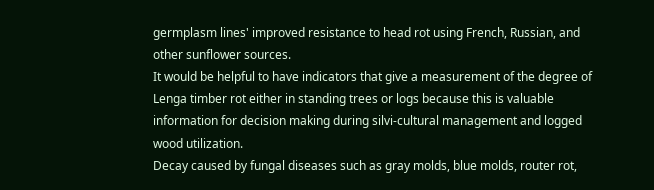germplasm lines' improved resistance to head rot using French, Russian, and other sunflower sources.
It would be helpful to have indicators that give a measurement of the degree of Lenga timber rot either in standing trees or logs because this is valuable information for decision making during silvi-cultural management and logged wood utilization.
Decay caused by fungal diseases such as gray molds, blue molds, router rot,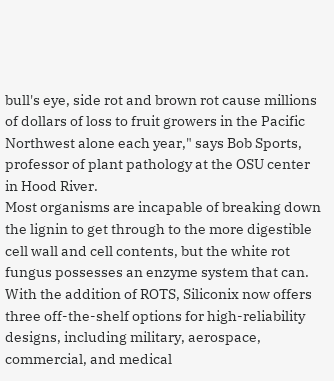bull's eye, side rot and brown rot cause millions of dollars of loss to fruit growers in the Pacific Northwest alone each year," says Bob Sports, professor of plant pathology at the OSU center in Hood River.
Most organisms are incapable of breaking down the lignin to get through to the more digestible cell wall and cell contents, but the white rot fungus possesses an enzyme system that can.
With the addition of ROTS, Siliconix now offers three off-the-shelf options for high-reliability designs, including military, aerospace, commercial, and medical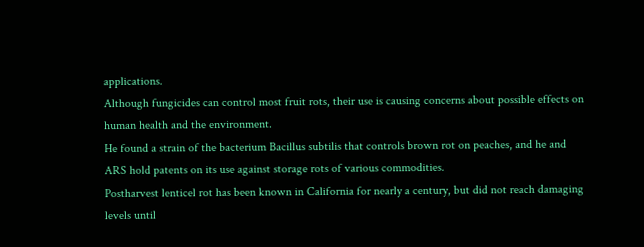applications.
Although fungicides can control most fruit rots, their use is causing concerns about possible effects on human health and the environment.
He found a strain of the bacterium Bacillus subtilis that controls brown rot on peaches, and he and ARS hold patents on its use against storage rots of various commodities.
Postharvest lenticel rot has been known in California for nearly a century, but did not reach damaging levels until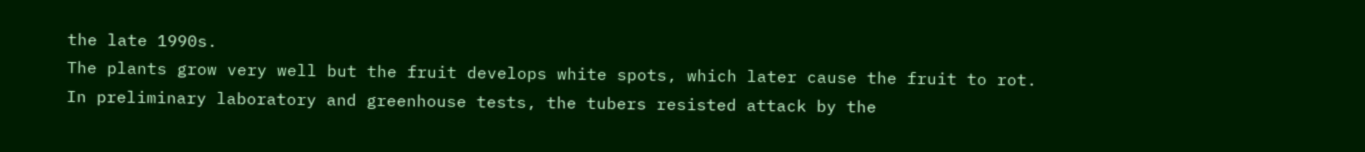the late 1990s.
The plants grow very well but the fruit develops white spots, which later cause the fruit to rot.
In preliminary laboratory and greenhouse tests, the tubers resisted attack by the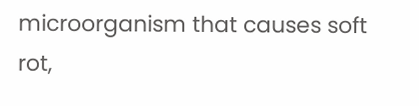microorganism that causes soft rot,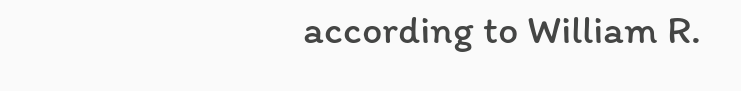according to William R.